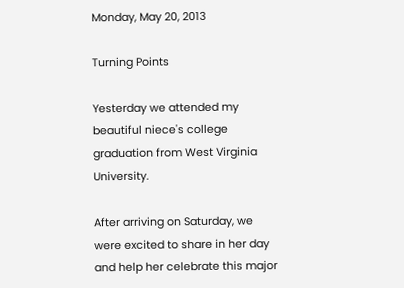Monday, May 20, 2013

Turning Points

Yesterday we attended my beautiful niece's college graduation from West Virginia University.

After arriving on Saturday, we were excited to share in her day and help her celebrate this major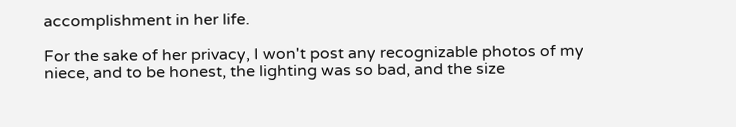accomplishment in her life.

For the sake of her privacy, I won't post any recognizable photos of my niece, and to be honest, the lighting was so bad, and the size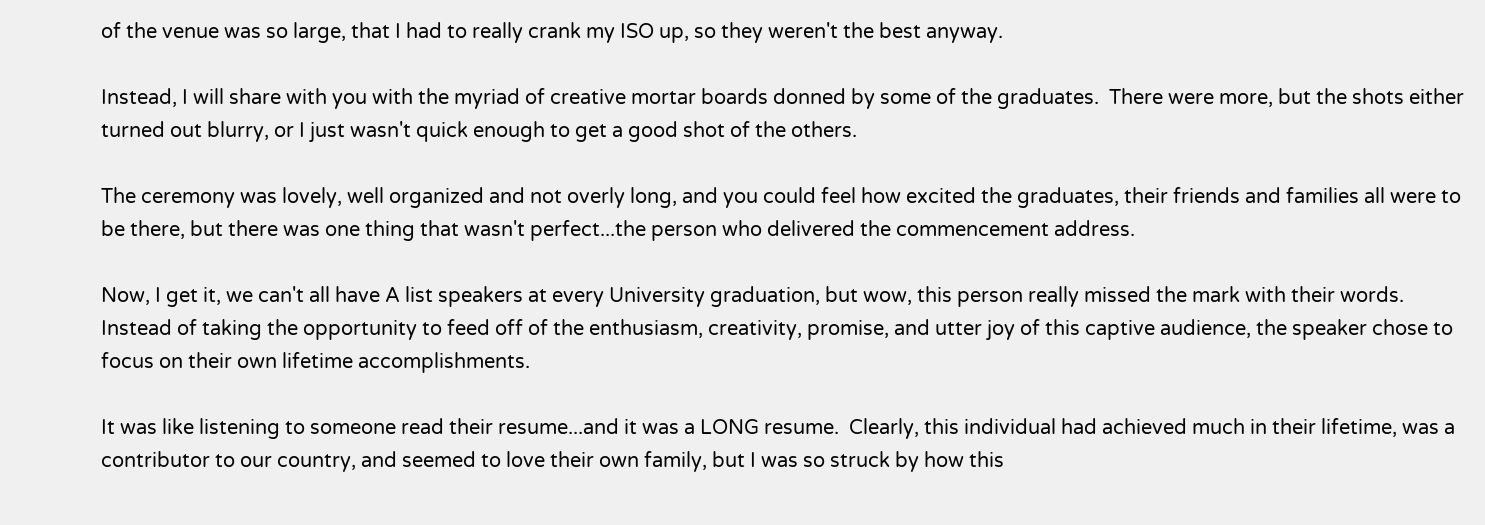of the venue was so large, that I had to really crank my ISO up, so they weren't the best anyway.

Instead, I will share with you with the myriad of creative mortar boards donned by some of the graduates.  There were more, but the shots either turned out blurry, or I just wasn't quick enough to get a good shot of the others.

The ceremony was lovely, well organized and not overly long, and you could feel how excited the graduates, their friends and families all were to be there, but there was one thing that wasn't perfect...the person who delivered the commencement address.

Now, I get it, we can't all have A list speakers at every University graduation, but wow, this person really missed the mark with their words.  Instead of taking the opportunity to feed off of the enthusiasm, creativity, promise, and utter joy of this captive audience, the speaker chose to focus on their own lifetime accomplishments.

It was like listening to someone read their resume...and it was a LONG resume.  Clearly, this individual had achieved much in their lifetime, was a contributor to our country, and seemed to love their own family, but I was so struck by how this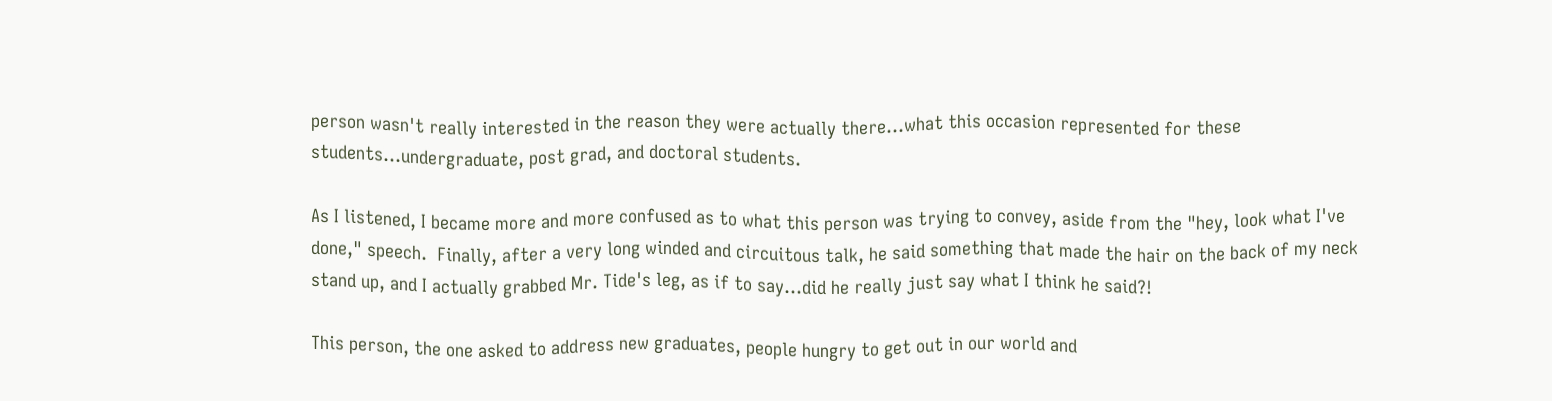person wasn't really interested in the reason they were actually there...what this occasion represented for these students...undergraduate, post grad, and doctoral students.

As I listened, I became more and more confused as to what this person was trying to convey, aside from the "hey, look what I've done," speech.  Finally, after a very long winded and circuitous talk, he said something that made the hair on the back of my neck stand up, and I actually grabbed Mr. Tide's leg, as if to say...did he really just say what I think he said?!

This person, the one asked to address new graduates, people hungry to get out in our world and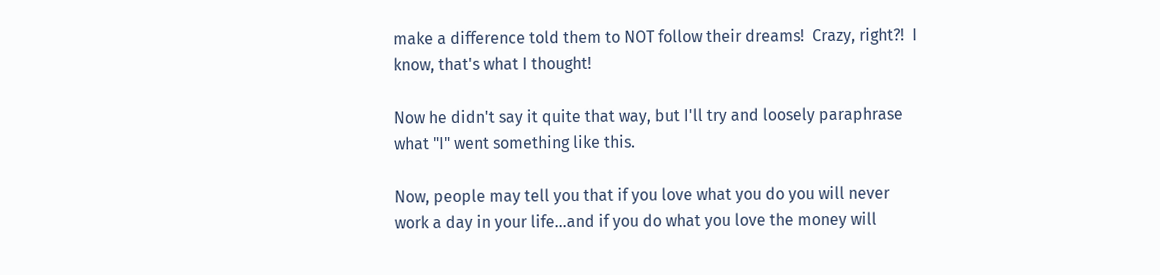make a difference told them to NOT follow their dreams!  Crazy, right?!  I know, that's what I thought!

Now he didn't say it quite that way, but I'll try and loosely paraphrase what "I" went something like this.

Now, people may tell you that if you love what you do you will never work a day in your life...and if you do what you love the money will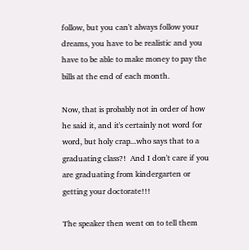follow, but you can't always follow your dreams, you have to be realistic and you have to be able to make money to pay the bills at the end of each month.

Now, that is probably not in order of how he said it, and it's certainly not word for word, but holy crap...who says that to a graduating class?!  And I don't care if you are graduating from kindergarten or getting your doctorate!!!

The speaker then went on to tell them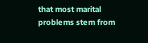that most marital problems stem from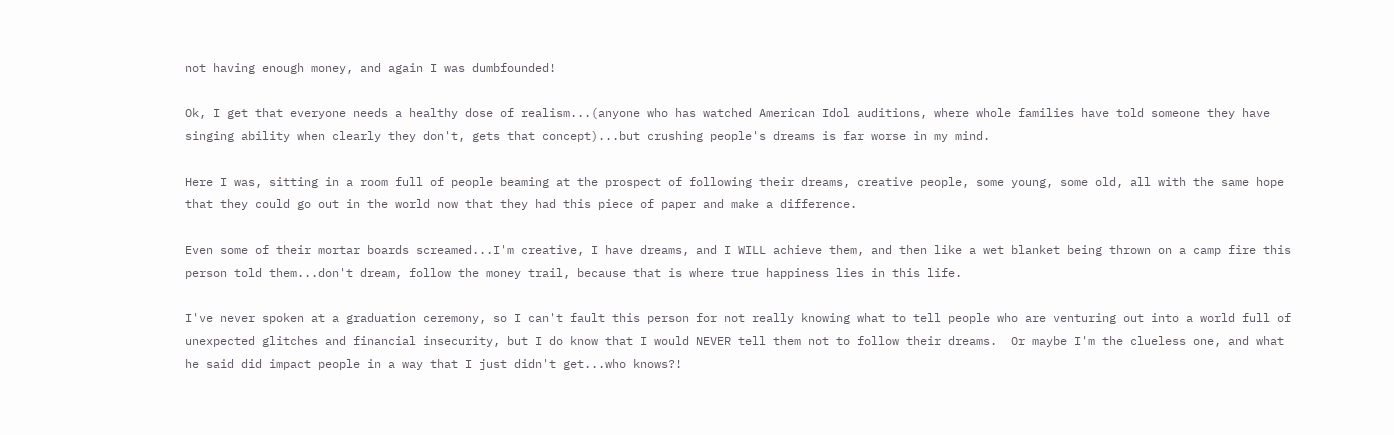not having enough money, and again I was dumbfounded!

Ok, I get that everyone needs a healthy dose of realism...(anyone who has watched American Idol auditions, where whole families have told someone they have singing ability when clearly they don't, gets that concept)...but crushing people's dreams is far worse in my mind.

Here I was, sitting in a room full of people beaming at the prospect of following their dreams, creative people, some young, some old, all with the same hope that they could go out in the world now that they had this piece of paper and make a difference.

Even some of their mortar boards screamed...I'm creative, I have dreams, and I WILL achieve them, and then like a wet blanket being thrown on a camp fire this person told them...don't dream, follow the money trail, because that is where true happiness lies in this life.

I've never spoken at a graduation ceremony, so I can't fault this person for not really knowing what to tell people who are venturing out into a world full of unexpected glitches and financial insecurity, but I do know that I would NEVER tell them not to follow their dreams.  Or maybe I'm the clueless one, and what he said did impact people in a way that I just didn't get...who knows?!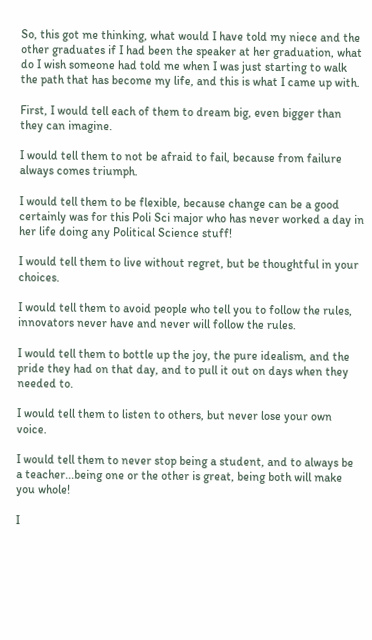So, this got me thinking, what would I have told my niece and the other graduates if I had been the speaker at her graduation, what do I wish someone had told me when I was just starting to walk the path that has become my life, and this is what I came up with.

First, I would tell each of them to dream big, even bigger than they can imagine.

I would tell them to not be afraid to fail, because from failure always comes triumph.

I would tell them to be flexible, because change can be a good certainly was for this Poli Sci major who has never worked a day in her life doing any Political Science stuff!

I would tell them to live without regret, but be thoughtful in your choices.

I would tell them to avoid people who tell you to follow the rules, innovators never have and never will follow the rules.

I would tell them to bottle up the joy, the pure idealism, and the pride they had on that day, and to pull it out on days when they needed to.

I would tell them to listen to others, but never lose your own voice.

I would tell them to never stop being a student, and to always be a teacher...being one or the other is great, being both will make you whole!

I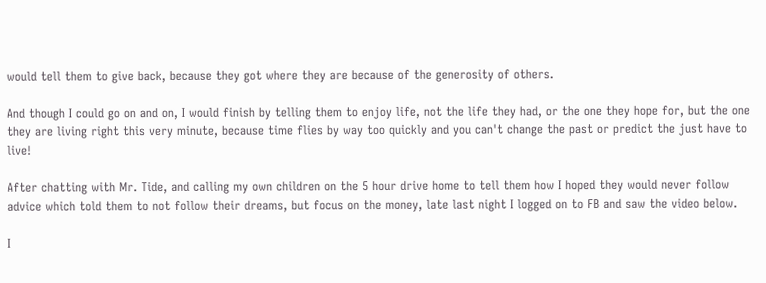would tell them to give back, because they got where they are because of the generosity of others.

And though I could go on and on, I would finish by telling them to enjoy life, not the life they had, or the one they hope for, but the one they are living right this very minute, because time flies by way too quickly and you can't change the past or predict the just have to live!

After chatting with Mr. Tide, and calling my own children on the 5 hour drive home to tell them how I hoped they would never follow advice which told them to not follow their dreams, but focus on the money, late last night I logged on to FB and saw the video below.

I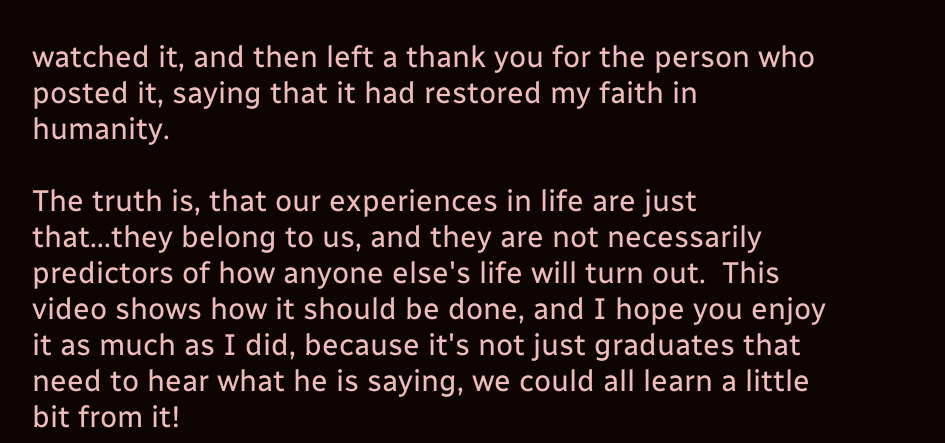watched it, and then left a thank you for the person who posted it, saying that it had restored my faith in humanity.

The truth is, that our experiences in life are just that...they belong to us, and they are not necessarily predictors of how anyone else's life will turn out.  This video shows how it should be done, and I hope you enjoy it as much as I did, because it's not just graduates that need to hear what he is saying, we could all learn a little bit from it!